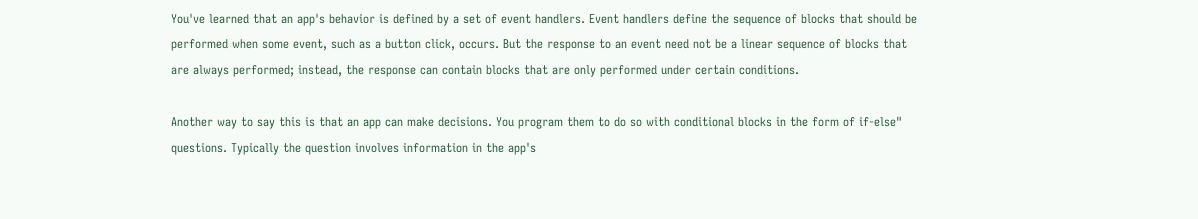You've learned that an app's behavior is defined by a set of event handlers. Event handlers define the sequence of blocks that should be performed when some event, such as a button click, occurs. But the response to an event need not be a linear sequence of blocks that are always performed; instead, the response can contain blocks that are only performed under certain conditions.

Another way to say this is that an app can make decisions. You program them to do so with conditional blocks in the form of if-else" questions. Typically the question involves information in the app's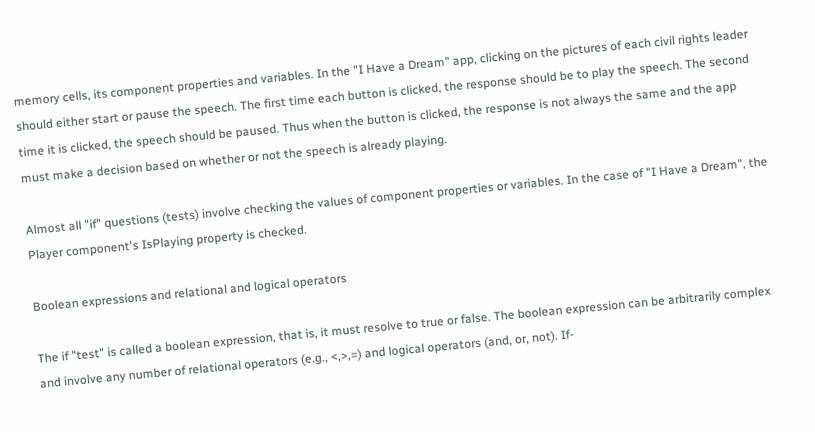memory cells, its component properties and variables. In the "I Have a Dream" app, clicking on the pictures of each civil rights leader should either start or pause the speech. The first time each button is clicked, the response should be to play the speech. The second time it is clicked, the speech should be paused. Thus when the button is clicked, the response is not always the same and the app must make a decision based on whether or not the speech is already playing.

Almost all "if" questions (tests) involve checking the values of component properties or variables. In the case of "I Have a Dream", the Player component's IsPlaying property is checked.

Boolean expressions and relational and logical operators

The if "test" is called a boolean expression, that is, it must resolve to true or false. The boolean expression can be arbitrarily complex and involve any number of relational operators (e.g., <,>,=) and logical operators (and, or, not). If-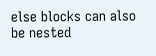else blocks can also be nested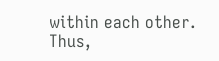within each other. Thus,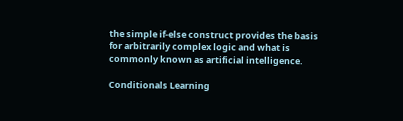the simple if-else construct provides the basis for arbitrarily complex logic and what is commonly known as artificial intelligence.

Conditionals Learning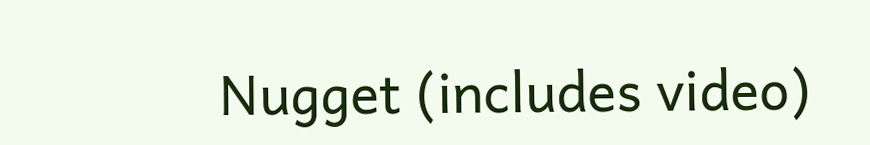Nugget (includes video)